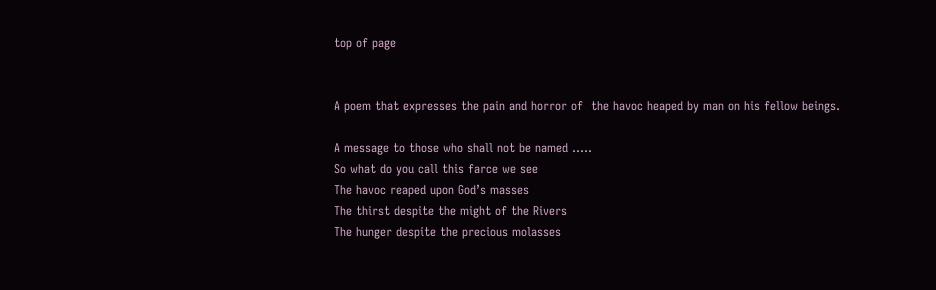top of page


A poem that expresses the pain and horror of  the havoc heaped by man on his fellow beings.

A message to those who shall not be named …..
So what do you call this farce we see
The havoc reaped upon God’s masses
The thirst despite the might of the Rivers
The hunger despite the precious molasses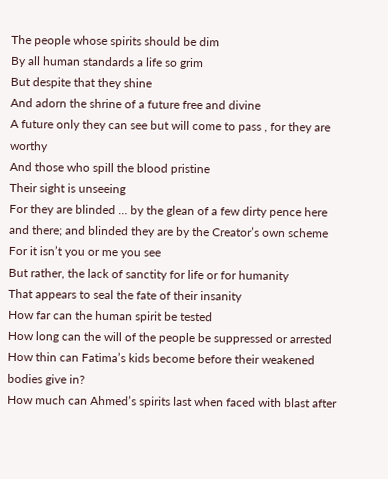The people whose spirits should be dim
By all human standards a life so grim
But despite that they shine
And adorn the shrine of a future free and divine
A future only they can see but will come to pass , for they are worthy
And those who spill the blood pristine
Their sight is unseeing
For they are blinded … by the glean of a few dirty pence here and there; and blinded they are by the Creator’s own scheme
For it isn’t you or me you see
But rather, the lack of sanctity for life or for humanity
That appears to seal the fate of their insanity
How far can the human spirit be tested
How long can the will of the people be suppressed or arrested
How thin can Fatima’s kids become before their weakened bodies give in?
How much can Ahmed’s spirits last when faced with blast after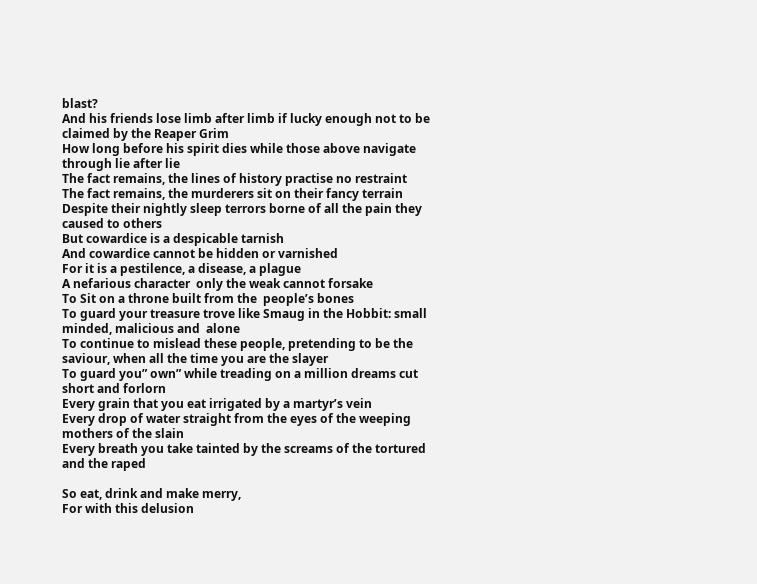blast?
And his friends lose limb after limb if lucky enough not to be claimed by the Reaper Grim
How long before his spirit dies while those above navigate through lie after lie
The fact remains, the lines of history practise no restraint
The fact remains, the murderers sit on their fancy terrain
Despite their nightly sleep terrors borne of all the pain they caused to others
But cowardice is a despicable tarnish
And cowardice cannot be hidden or varnished
For it is a pestilence, a disease, a plague
A nefarious character  only the weak cannot forsake
To Sit on a throne built from the  people’s bones
To guard your treasure trove like Smaug in the Hobbit: small minded, malicious and  alone
To continue to mislead these people, pretending to be the saviour, when all the time you are the slayer
To guard you” own” while treading on a million dreams cut short and forlorn
Every grain that you eat irrigated by a martyr’s vein
Every drop of water straight from the eyes of the weeping mothers of the slain
Every breath you take tainted by the screams of the tortured  and the raped

So eat, drink and make merry,
For with this delusion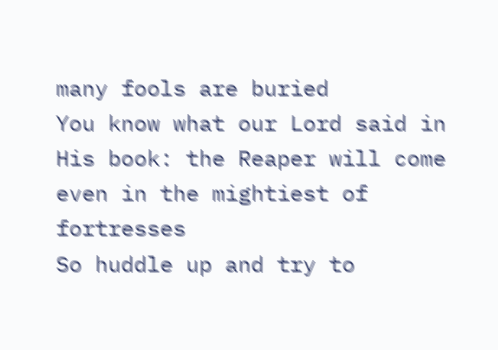many fools are buried
You know what our Lord said in His book: the Reaper will come even in the mightiest of fortresses
So huddle up and try to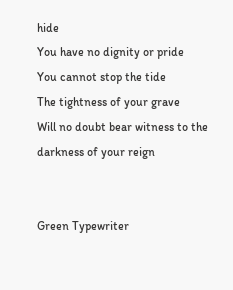hide
You have no dignity or pride
You cannot stop the tide
The tightness of your grave
Will no doubt bear witness to the darkness of your reign


Green Typewriter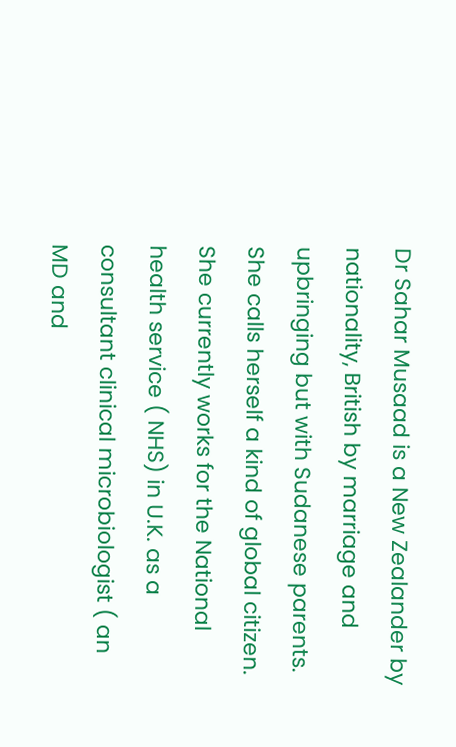Dr Sahar Musaad is a New Zealander by nationality, British by marriage and upbringing but with Sudanese parents. She calls herself a kind of global citizen. She currently works for the National health service ( NHS) in U.K. as a consultant clinical microbiologist ( an MD and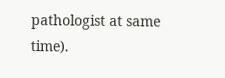pathologist at same time).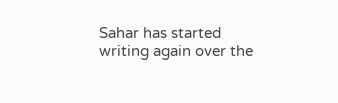Sahar has started writing again over the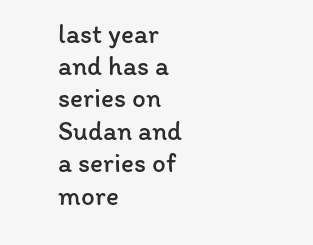last year and has a series on Sudan and a series of more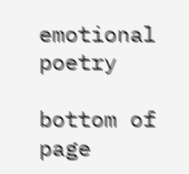emotional poetry

bottom of page